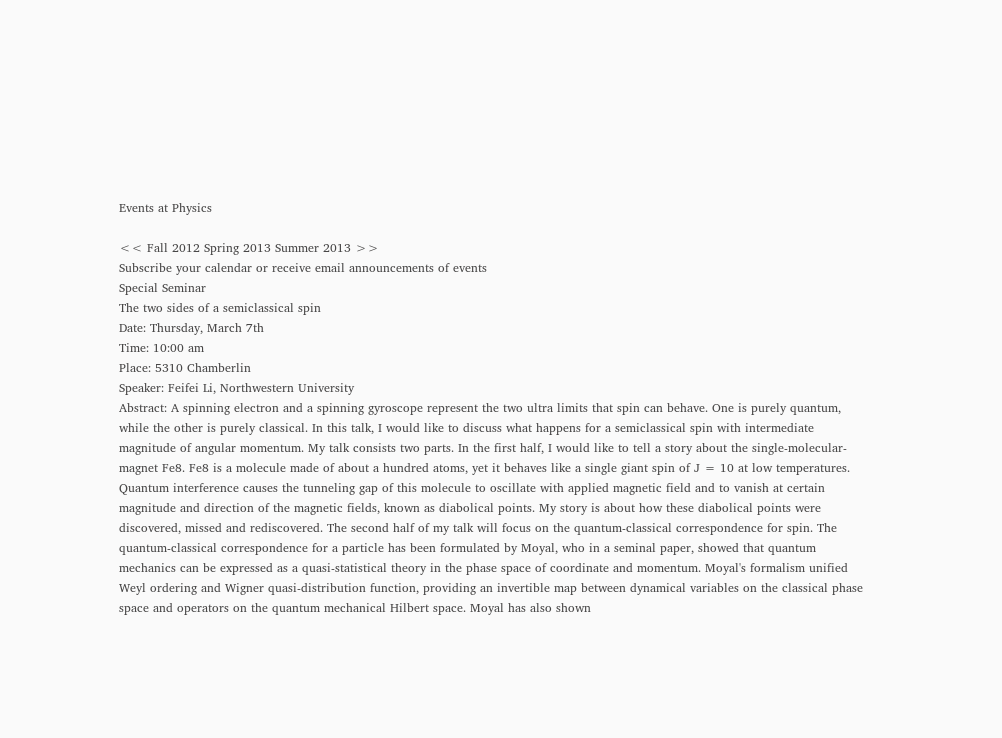Events at Physics

<< Fall 2012 Spring 2013 Summer 2013 >>
Subscribe your calendar or receive email announcements of events
Special Seminar
The two sides of a semiclassical spin
Date: Thursday, March 7th
Time: 10:00 am
Place: 5310 Chamberlin
Speaker: Feifei Li, Northwestern University
Abstract: A spinning electron and a spinning gyroscope represent the two ultra limits that spin can behave. One is purely quantum, while the other is purely classical. In this talk, I would like to discuss what happens for a semiclassical spin with intermediate magnitude of angular momentum. My talk consists two parts. In the first half, I would like to tell a story about the single-molecular-magnet Fe8. Fe8 is a molecule made of about a hundred atoms, yet it behaves like a single giant spin of J = 10 at low temperatures. Quantum interference causes the tunneling gap of this molecule to oscillate with applied magnetic field and to vanish at certain magnitude and direction of the magnetic fields, known as diabolical points. My story is about how these diabolical points were discovered, missed and rediscovered. The second half of my talk will focus on the quantum-classical correspondence for spin. The quantum-classical correspondence for a particle has been formulated by Moyal, who in a seminal paper, showed that quantum mechanics can be expressed as a quasi-statistical theory in the phase space of coordinate and momentum. Moyal's formalism unified Weyl ordering and Wigner quasi-distribution function, providing an invertible map between dynamical variables on the classical phase space and operators on the quantum mechanical Hilbert space. Moyal has also shown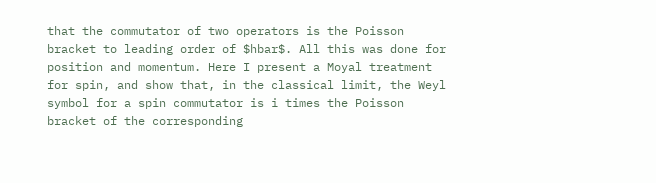that the commutator of two operators is the Poisson bracket to leading order of $hbar$. All this was done for position and momentum. Here I present a Moyal treatment for spin, and show that, in the classical limit, the Weyl symbol for a spin commutator is i times the Poisson bracket of the corresponding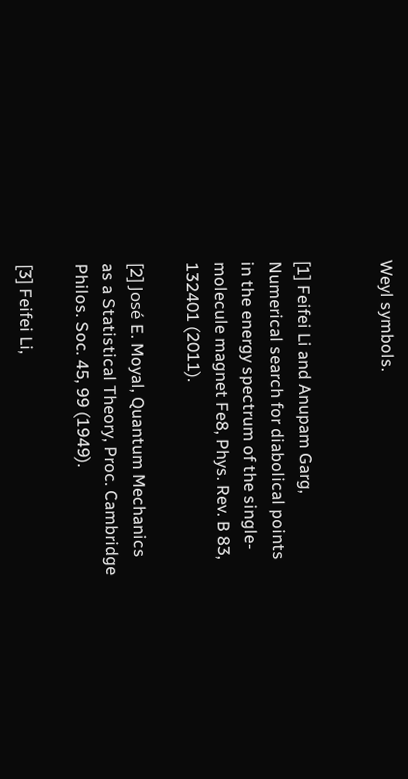Weyl symbols.


[1] Feifei Li and Anupam Garg, Numerical search for diabolical points in the energy spectrum of the single-molecule magnet Fe8, Phys. Rev. B 83, 132401 (2011).

[2] José E. Moyal, Quantum Mechanics as a Statistical Theory, Proc. Cambridge Philos. Soc. 45, 99 (1949).

[3] Feifei Li,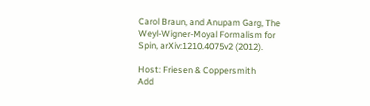Carol Braun, and Anupam Garg, The Weyl-Wigner-Moyal Formalism for Spin, arXiv:1210.4075v2 (2012).

Host: Friesen & Coppersmith
Add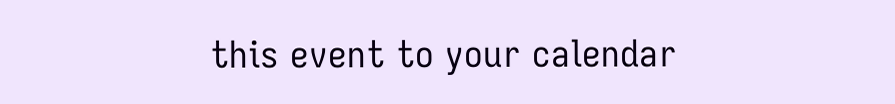this event to your calendar